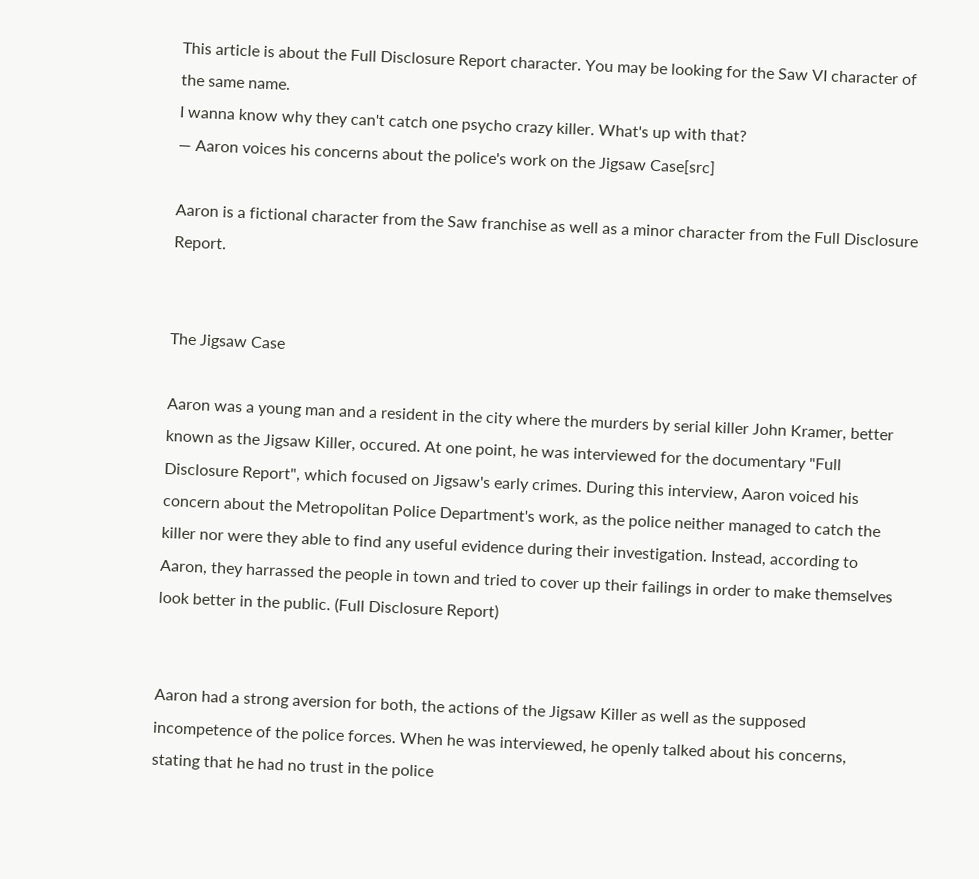This article is about the Full Disclosure Report character. You may be looking for the Saw VI character of the same name.
I wanna know why they can't catch one psycho crazy killer. What's up with that?
— Aaron voices his concerns about the police's work on the Jigsaw Case[src]

Aaron is a fictional character from the Saw franchise as well as a minor character from the Full Disclosure Report.


The Jigsaw Case

Aaron was a young man and a resident in the city where the murders by serial killer John Kramer, better known as the Jigsaw Killer, occured. At one point, he was interviewed for the documentary "Full Disclosure Report", which focused on Jigsaw's early crimes. During this interview, Aaron voiced his concern about the Metropolitan Police Department's work, as the police neither managed to catch the killer nor were they able to find any useful evidence during their investigation. Instead, according to Aaron, they harrassed the people in town and tried to cover up their failings in order to make themselves look better in the public. (Full Disclosure Report)


Aaron had a strong aversion for both, the actions of the Jigsaw Killer as well as the supposed incompetence of the police forces. When he was interviewed, he openly talked about his concerns, stating that he had no trust in the police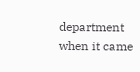department when it came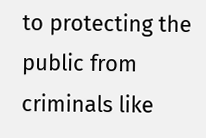to protecting the public from criminals like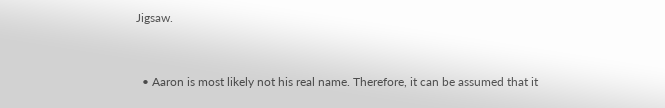Jigsaw.


  • Aaron is most likely not his real name. Therefore, it can be assumed that it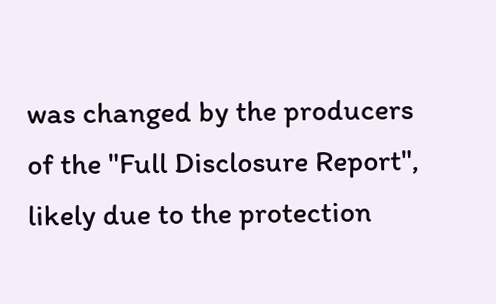was changed by the producers of the "Full Disclosure Report", likely due to the protection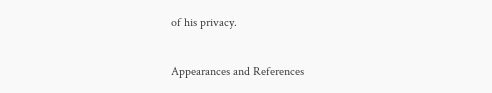of his privacy.

Appearances and References